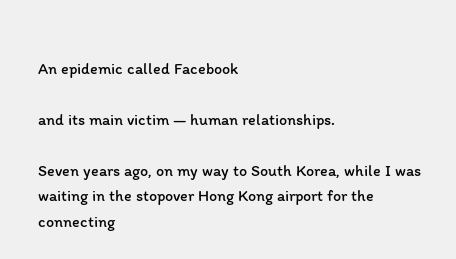An epidemic called Facebook

and its main victim — human relationships.

Seven years ago, on my way to South Korea, while I was waiting in the stopover Hong Kong airport for the connecting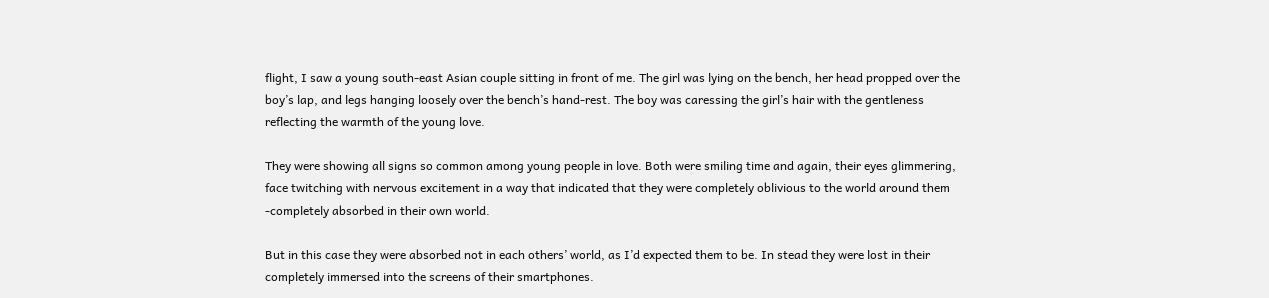flight, I saw a young south-east Asian couple sitting in front of me. The girl was lying on the bench, her head propped over the boy’s lap, and legs hanging loosely over the bench’s hand-rest. The boy was caressing the girl’s hair with the gentleness reflecting the warmth of the young love.

They were showing all signs so common among young people in love. Both were smiling time and again, their eyes glimmering, face twitching with nervous excitement in a way that indicated that they were completely oblivious to the world around them -completely absorbed in their own world.

But in this case they were absorbed not in each others’ world, as I’d expected them to be. In stead they were lost in their completely immersed into the screens of their smartphones.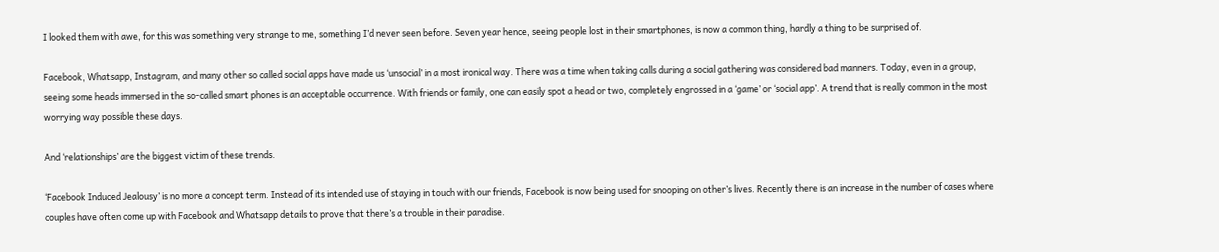I looked them with awe, for this was something very strange to me, something I’d never seen before. Seven year hence, seeing people lost in their smartphones, is now a common thing, hardly a thing to be surprised of.

Facebook, Whatsapp, Instagram, and many other so called social apps have made us ‘unsocial’ in a most ironical way. There was a time when taking calls during a social gathering was considered bad manners. Today, even in a group, seeing some heads immersed in the so-called smart phones is an acceptable occurrence. With friends or family, one can easily spot a head or two, completely engrossed in a ‘game’ or ‘social app’. A trend that is really common in the most worrying way possible these days.

And ‘relationships’ are the biggest victim of these trends.

‘Facebook Induced Jealousy’ is no more a concept term. Instead of its intended use of staying in touch with our friends, Facebook is now being used for snooping on other’s lives. Recently there is an increase in the number of cases where couples have often come up with Facebook and Whatsapp details to prove that there’s a trouble in their paradise.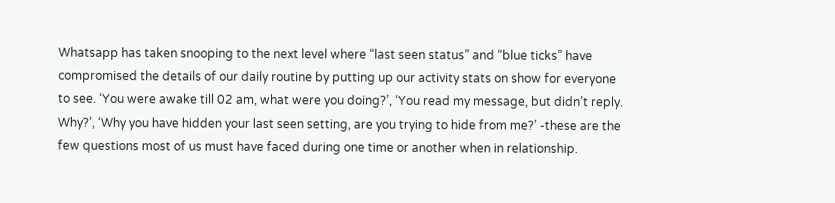Whatsapp has taken snooping to the next level where “last seen status” and “blue ticks” have compromised the details of our daily routine by putting up our activity stats on show for everyone to see. ‘You were awake till 02 am, what were you doing?’, ‘You read my message, but didn’t reply. Why?’, ‘Why you have hidden your last seen setting, are you trying to hide from me?’ -these are the few questions most of us must have faced during one time or another when in relationship.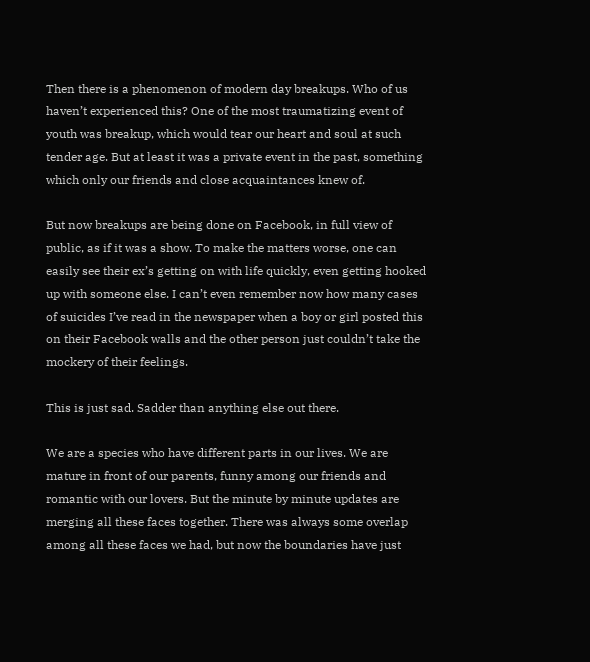Then there is a phenomenon of modern day breakups. Who of us haven’t experienced this? One of the most traumatizing event of youth was breakup, which would tear our heart and soul at such tender age. But at least it was a private event in the past, something which only our friends and close acquaintances knew of.

But now breakups are being done on Facebook, in full view of public, as if it was a show. To make the matters worse, one can easily see their ex’s getting on with life quickly, even getting hooked up with someone else. I can’t even remember now how many cases of suicides I’ve read in the newspaper when a boy or girl posted this on their Facebook walls and the other person just couldn’t take the mockery of their feelings.

This is just sad. Sadder than anything else out there.

We are a species who have different parts in our lives. We are mature in front of our parents, funny among our friends and romantic with our lovers. But the minute by minute updates are merging all these faces together. There was always some overlap among all these faces we had, but now the boundaries have just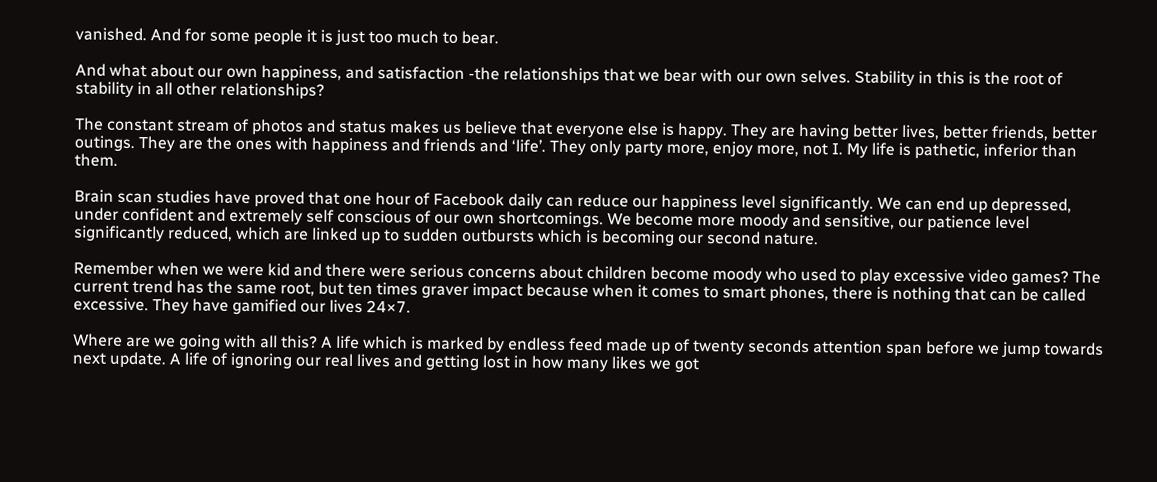vanished. And for some people it is just too much to bear.

And what about our own happiness, and satisfaction -the relationships that we bear with our own selves. Stability in this is the root of stability in all other relationships?

The constant stream of photos and status makes us believe that everyone else is happy. They are having better lives, better friends, better outings. They are the ones with happiness and friends and ‘life’. They only party more, enjoy more, not I. My life is pathetic, inferior than them.

Brain scan studies have proved that one hour of Facebook daily can reduce our happiness level significantly. We can end up depressed, under confident and extremely self conscious of our own shortcomings. We become more moody and sensitive, our patience level significantly reduced, which are linked up to sudden outbursts which is becoming our second nature.

Remember when we were kid and there were serious concerns about children become moody who used to play excessive video games? The current trend has the same root, but ten times graver impact because when it comes to smart phones, there is nothing that can be called excessive. They have gamified our lives 24×7.

Where are we going with all this? A life which is marked by endless feed made up of twenty seconds attention span before we jump towards next update. A life of ignoring our real lives and getting lost in how many likes we got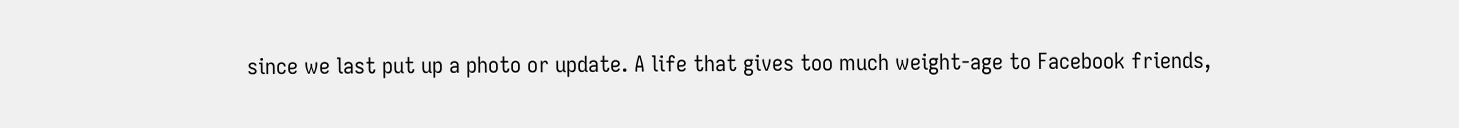since we last put up a photo or update. A life that gives too much weight-age to Facebook friends,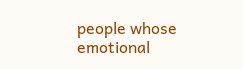people whose emotional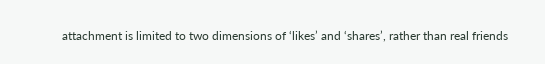attachment is limited to two dimensions of ‘likes’ and ‘shares’, rather than real friends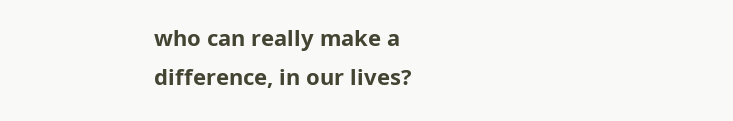who can really make a difference, in our lives?